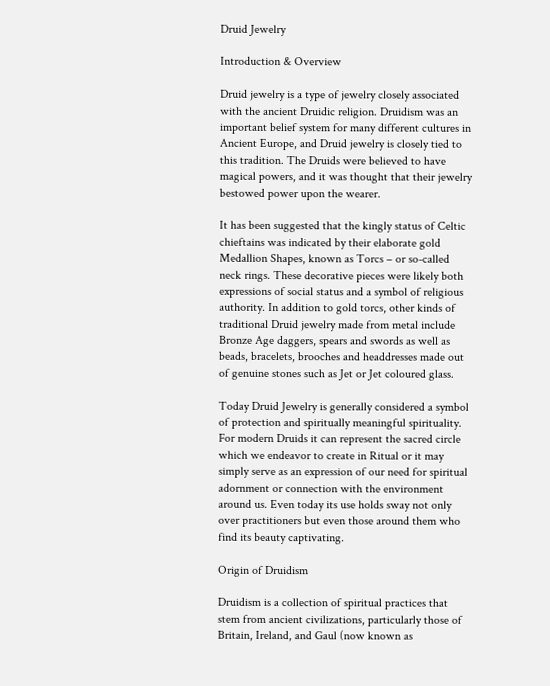Druid Jewelry

Introduction & Overview

Druid jewelry is a type of jewelry closely associated with the ancient Druidic religion. Druidism was an important belief system for many different cultures in Ancient Europe, and Druid jewelry is closely tied to this tradition. The Druids were believed to have magical powers, and it was thought that their jewelry bestowed power upon the wearer.

It has been suggested that the kingly status of Celtic chieftains was indicated by their elaborate gold Medallion Shapes, known as Torcs – or so-called neck rings. These decorative pieces were likely both expressions of social status and a symbol of religious authority. In addition to gold torcs, other kinds of traditional Druid jewelry made from metal include Bronze Age daggers, spears and swords as well as beads, bracelets, brooches and headdresses made out of genuine stones such as Jet or Jet coloured glass.

Today Druid Jewelry is generally considered a symbol of protection and spiritually meaningful spirituality. For modern Druids it can represent the sacred circle which we endeavor to create in Ritual or it may simply serve as an expression of our need for spiritual adornment or connection with the environment around us. Even today its use holds sway not only over practitioners but even those around them who find its beauty captivating.

Origin of Druidism

Druidism is a collection of spiritual practices that stem from ancient civilizations, particularly those of Britain, Ireland, and Gaul (now known as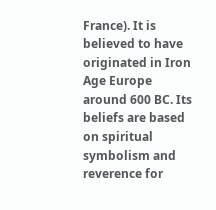France). It is believed to have originated in Iron Age Europe around 600 BC. Its beliefs are based on spiritual symbolism and reverence for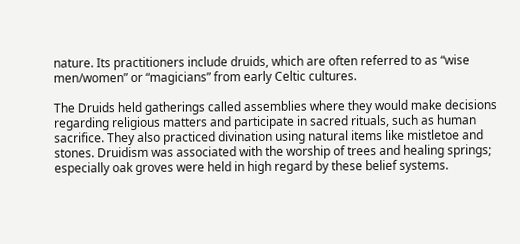nature. Its practitioners include druids, which are often referred to as “wise men/women” or “magicians” from early Celtic cultures.

The Druids held gatherings called assemblies where they would make decisions regarding religious matters and participate in sacred rituals, such as human sacrifice. They also practiced divination using natural items like mistletoe and stones. Druidism was associated with the worship of trees and healing springs; especially oak groves were held in high regard by these belief systems.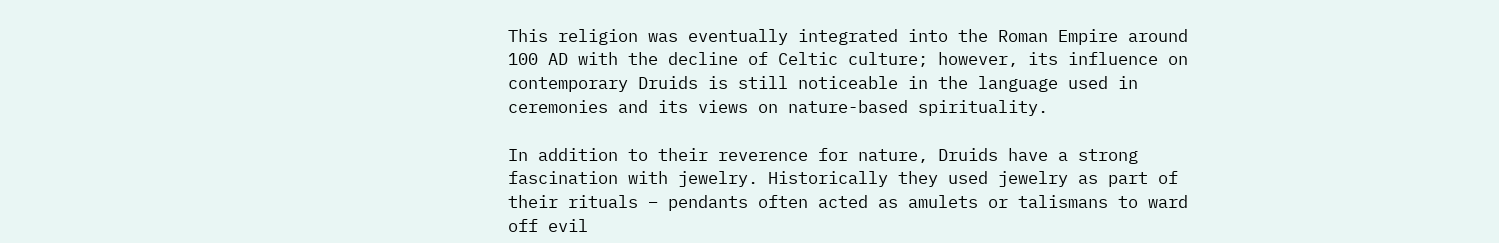This religion was eventually integrated into the Roman Empire around 100 AD with the decline of Celtic culture; however, its influence on contemporary Druids is still noticeable in the language used in ceremonies and its views on nature-based spirituality.

In addition to their reverence for nature, Druids have a strong fascination with jewelry. Historically they used jewelry as part of their rituals – pendants often acted as amulets or talismans to ward off evil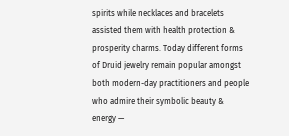spirits while necklaces and bracelets assisted them with health protection & prosperity charms. Today different forms of Druid jewelry remain popular amongst both modern-day practitioners and people who admire their symbolic beauty & energy —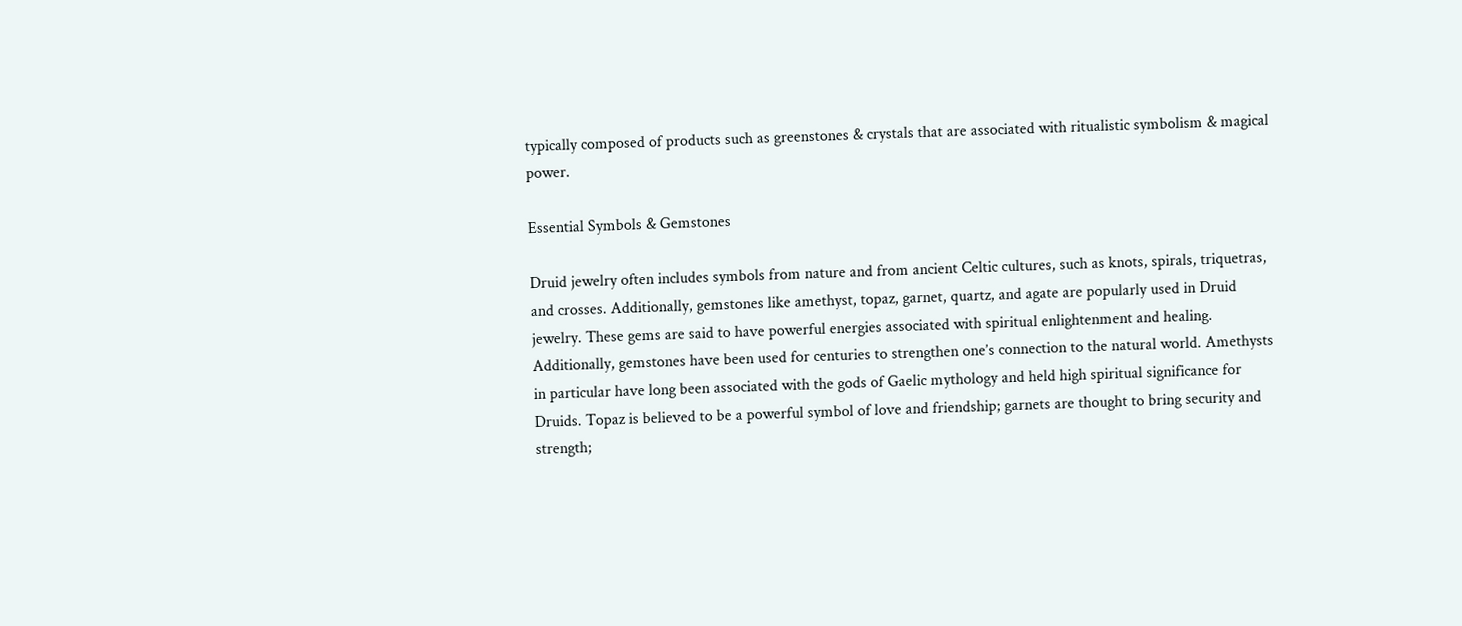typically composed of products such as greenstones & crystals that are associated with ritualistic symbolism & magical power.

Essential Symbols & Gemstones

Druid jewelry often includes symbols from nature and from ancient Celtic cultures, such as knots, spirals, triquetras, and crosses. Additionally, gemstones like amethyst, topaz, garnet, quartz, and agate are popularly used in Druid jewelry. These gems are said to have powerful energies associated with spiritual enlightenment and healing. Additionally, gemstones have been used for centuries to strengthen one’s connection to the natural world. Amethysts in particular have long been associated with the gods of Gaelic mythology and held high spiritual significance for Druids. Topaz is believed to be a powerful symbol of love and friendship; garnets are thought to bring security and strength;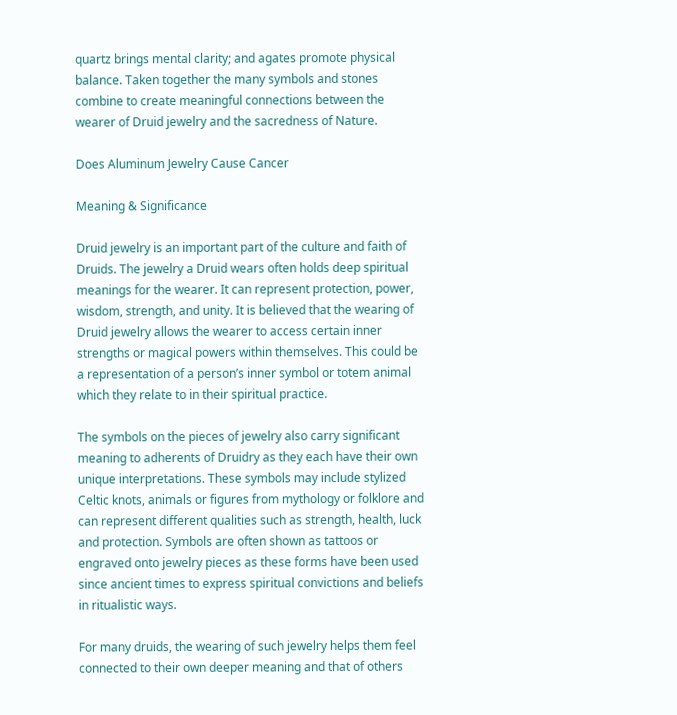quartz brings mental clarity; and agates promote physical balance. Taken together the many symbols and stones combine to create meaningful connections between the wearer of Druid jewelry and the sacredness of Nature.

Does Aluminum Jewelry Cause Cancer

Meaning & Significance

Druid jewelry is an important part of the culture and faith of Druids. The jewelry a Druid wears often holds deep spiritual meanings for the wearer. It can represent protection, power, wisdom, strength, and unity. It is believed that the wearing of Druid jewelry allows the wearer to access certain inner strengths or magical powers within themselves. This could be a representation of a person’s inner symbol or totem animal which they relate to in their spiritual practice.

The symbols on the pieces of jewelry also carry significant meaning to adherents of Druidry as they each have their own unique interpretations. These symbols may include stylized Celtic knots, animals or figures from mythology or folklore and can represent different qualities such as strength, health, luck and protection. Symbols are often shown as tattoos or engraved onto jewelry pieces as these forms have been used since ancient times to express spiritual convictions and beliefs in ritualistic ways.

For many druids, the wearing of such jewelry helps them feel connected to their own deeper meaning and that of others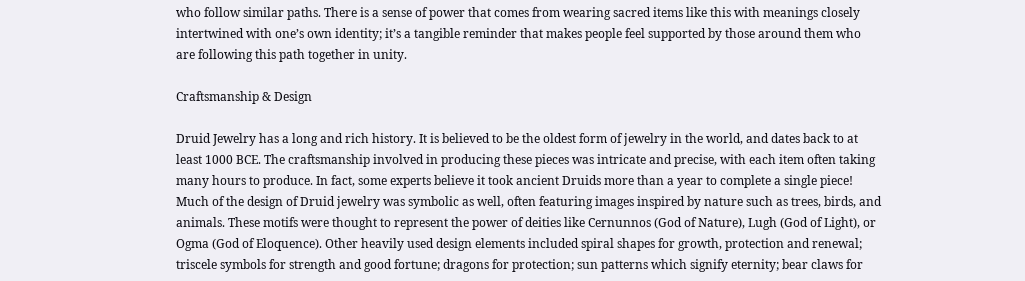who follow similar paths. There is a sense of power that comes from wearing sacred items like this with meanings closely intertwined with one’s own identity; it’s a tangible reminder that makes people feel supported by those around them who are following this path together in unity.

Craftsmanship & Design

Druid Jewelry has a long and rich history. It is believed to be the oldest form of jewelry in the world, and dates back to at least 1000 BCE. The craftsmanship involved in producing these pieces was intricate and precise, with each item often taking many hours to produce. In fact, some experts believe it took ancient Druids more than a year to complete a single piece! Much of the design of Druid jewelry was symbolic as well, often featuring images inspired by nature such as trees, birds, and animals. These motifs were thought to represent the power of deities like Cernunnos (God of Nature), Lugh (God of Light), or Ogma (God of Eloquence). Other heavily used design elements included spiral shapes for growth, protection and renewal; triscele symbols for strength and good fortune; dragons for protection; sun patterns which signify eternity; bear claws for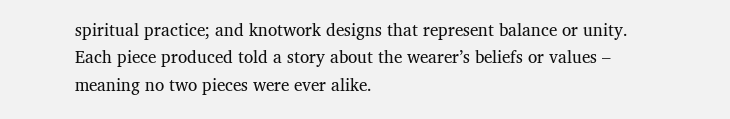spiritual practice; and knotwork designs that represent balance or unity. Each piece produced told a story about the wearer’s beliefs or values – meaning no two pieces were ever alike.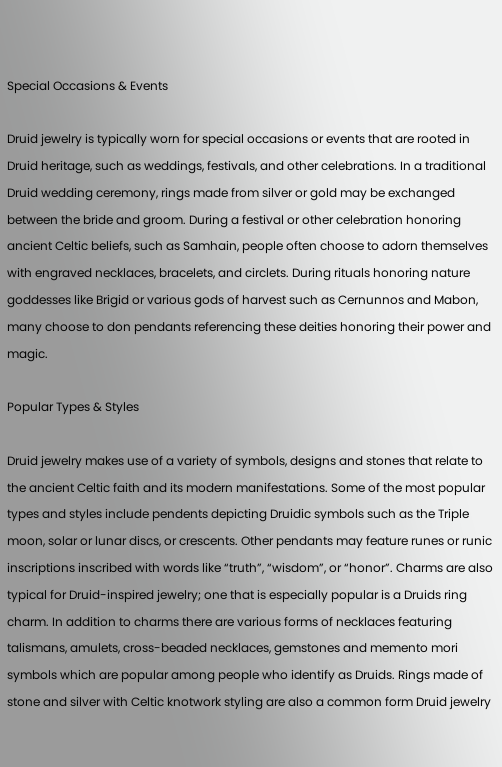Special Occasions & Events

Druid jewelry is typically worn for special occasions or events that are rooted in Druid heritage, such as weddings, festivals, and other celebrations. In a traditional Druid wedding ceremony, rings made from silver or gold may be exchanged between the bride and groom. During a festival or other celebration honoring ancient Celtic beliefs, such as Samhain, people often choose to adorn themselves with engraved necklaces, bracelets, and circlets. During rituals honoring nature goddesses like Brigid or various gods of harvest such as Cernunnos and Mabon, many choose to don pendants referencing these deities honoring their power and magic.

Popular Types & Styles

Druid jewelry makes use of a variety of symbols, designs and stones that relate to the ancient Celtic faith and its modern manifestations. Some of the most popular types and styles include pendents depicting Druidic symbols such as the Triple moon, solar or lunar discs, or crescents. Other pendants may feature runes or runic inscriptions inscribed with words like “truth”, “wisdom”, or “honor”. Charms are also typical for Druid-inspired jewelry; one that is especially popular is a Druids ring charm. In addition to charms there are various forms of necklaces featuring talismans, amulets, cross-beaded necklaces, gemstones and memento mori symbols which are popular among people who identify as Druids. Rings made of stone and silver with Celtic knotwork styling are also a common form Druid jewelry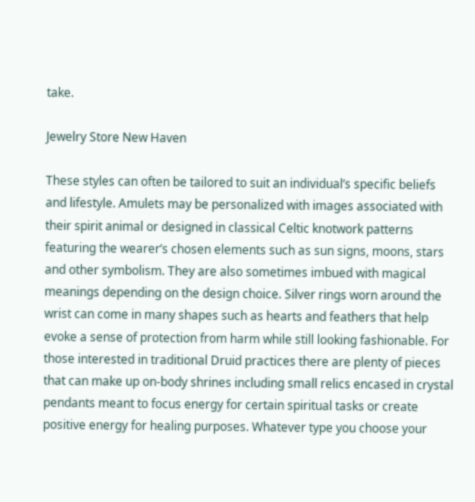take.

Jewelry Store New Haven

These styles can often be tailored to suit an individual’s specific beliefs and lifestyle. Amulets may be personalized with images associated with their spirit animal or designed in classical Celtic knotwork patterns featuring the wearer’s chosen elements such as sun signs, moons, stars and other symbolism. They are also sometimes imbued with magical meanings depending on the design choice. Silver rings worn around the wrist can come in many shapes such as hearts and feathers that help evoke a sense of protection from harm while still looking fashionable. For those interested in traditional Druid practices there are plenty of pieces that can make up on-body shrines including small relics encased in crystal pendants meant to focus energy for certain spiritual tasks or create positive energy for healing purposes. Whatever type you choose your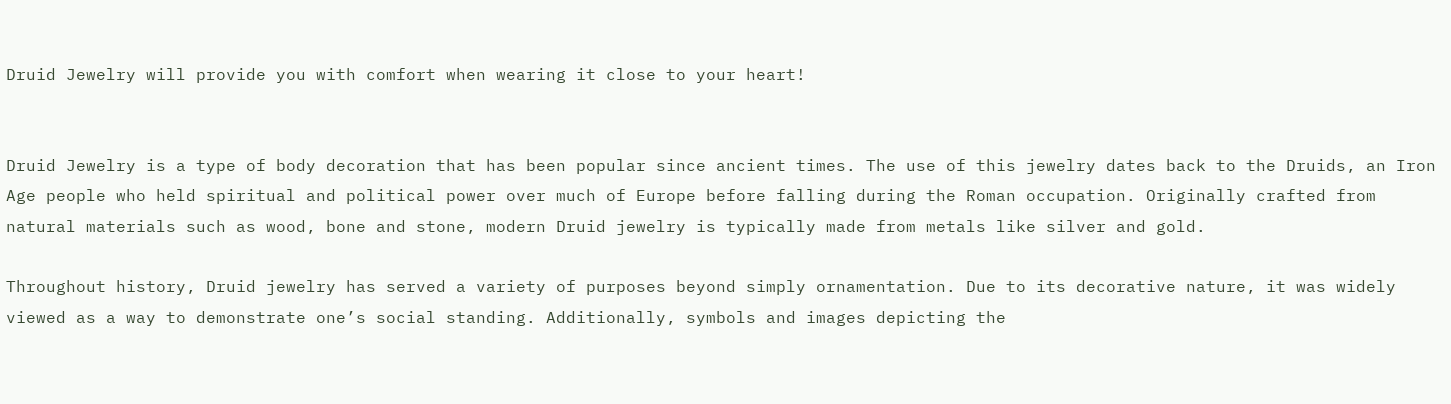Druid Jewelry will provide you with comfort when wearing it close to your heart!


Druid Jewelry is a type of body decoration that has been popular since ancient times. The use of this jewelry dates back to the Druids, an Iron Age people who held spiritual and political power over much of Europe before falling during the Roman occupation. Originally crafted from natural materials such as wood, bone and stone, modern Druid jewelry is typically made from metals like silver and gold.

Throughout history, Druid jewelry has served a variety of purposes beyond simply ornamentation. Due to its decorative nature, it was widely viewed as a way to demonstrate one’s social standing. Additionally, symbols and images depicting the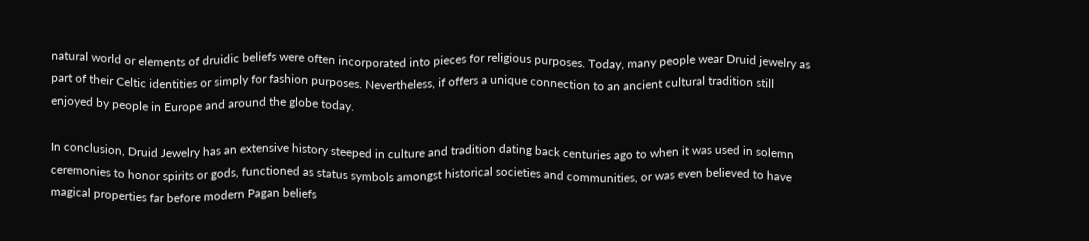natural world or elements of druidic beliefs were often incorporated into pieces for religious purposes. Today, many people wear Druid jewelry as part of their Celtic identities or simply for fashion purposes. Nevertheless, if offers a unique connection to an ancient cultural tradition still enjoyed by people in Europe and around the globe today.

In conclusion, Druid Jewelry has an extensive history steeped in culture and tradition dating back centuries ago to when it was used in solemn ceremonies to honor spirits or gods, functioned as status symbols amongst historical societies and communities, or was even believed to have magical properties far before modern Pagan beliefs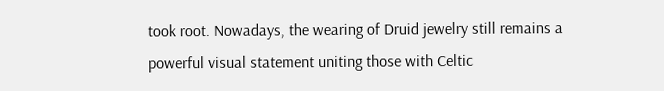took root. Nowadays, the wearing of Druid jewelry still remains a powerful visual statement uniting those with Celtic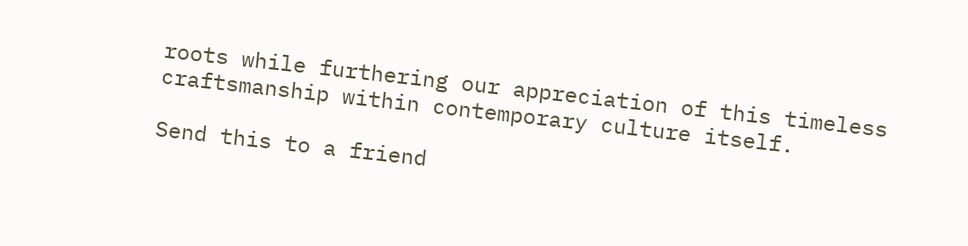roots while furthering our appreciation of this timeless craftsmanship within contemporary culture itself.

Send this to a friend